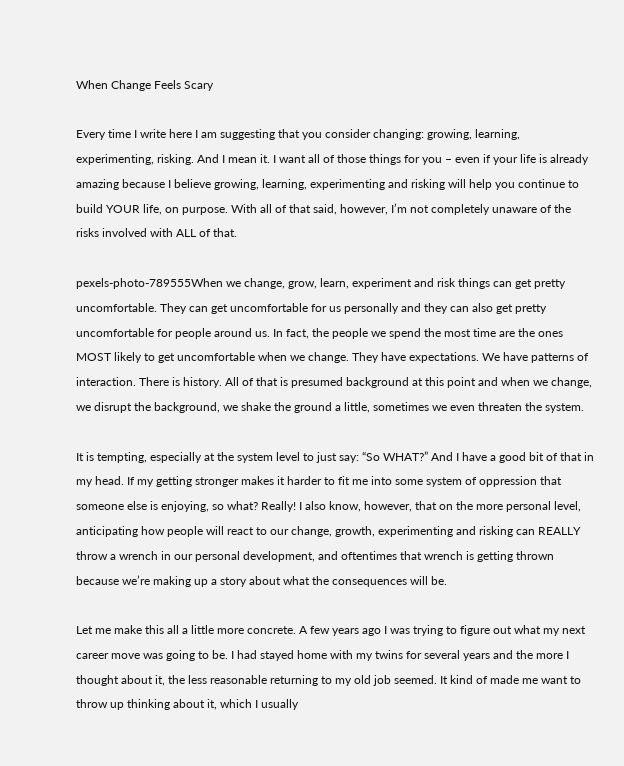When Change Feels Scary

Every time I write here I am suggesting that you consider changing: growing, learning, experimenting, risking. And I mean it. I want all of those things for you – even if your life is already amazing because I believe growing, learning, experimenting and risking will help you continue to build YOUR life, on purpose. With all of that said, however, I’m not completely unaware of the risks involved with ALL of that.

pexels-photo-789555When we change, grow, learn, experiment and risk things can get pretty uncomfortable. They can get uncomfortable for us personally and they can also get pretty uncomfortable for people around us. In fact, the people we spend the most time are the ones MOST likely to get uncomfortable when we change. They have expectations. We have patterns of interaction. There is history. All of that is presumed background at this point and when we change, we disrupt the background, we shake the ground a little, sometimes we even threaten the system.

It is tempting, especially at the system level to just say: “So WHAT?” And I have a good bit of that in my head. If my getting stronger makes it harder to fit me into some system of oppression that someone else is enjoying, so what? Really! I also know, however, that on the more personal level, anticipating how people will react to our change, growth, experimenting and risking can REALLY throw a wrench in our personal development, and oftentimes that wrench is getting thrown because we’re making up a story about what the consequences will be.

Let me make this all a little more concrete. A few years ago I was trying to figure out what my next career move was going to be. I had stayed home with my twins for several years and the more I thought about it, the less reasonable returning to my old job seemed. It kind of made me want to throw up thinking about it, which I usually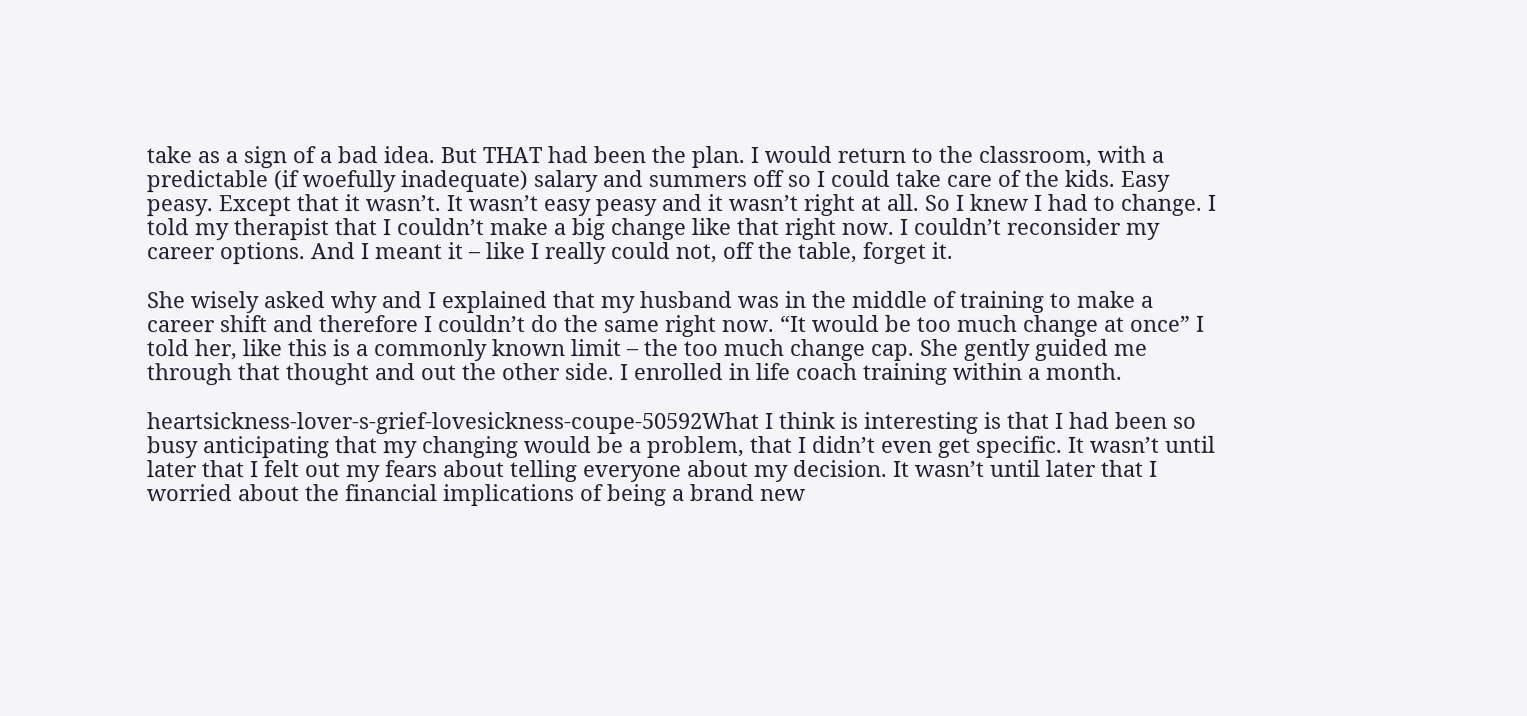take as a sign of a bad idea. But THAT had been the plan. I would return to the classroom, with a predictable (if woefully inadequate) salary and summers off so I could take care of the kids. Easy peasy. Except that it wasn’t. It wasn’t easy peasy and it wasn’t right at all. So I knew I had to change. I told my therapist that I couldn’t make a big change like that right now. I couldn’t reconsider my career options. And I meant it – like I really could not, off the table, forget it.

She wisely asked why and I explained that my husband was in the middle of training to make a career shift and therefore I couldn’t do the same right now. “It would be too much change at once” I told her, like this is a commonly known limit – the too much change cap. She gently guided me through that thought and out the other side. I enrolled in life coach training within a month.

heartsickness-lover-s-grief-lovesickness-coupe-50592What I think is interesting is that I had been so busy anticipating that my changing would be a problem, that I didn’t even get specific. It wasn’t until later that I felt out my fears about telling everyone about my decision. It wasn’t until later that I worried about the financial implications of being a brand new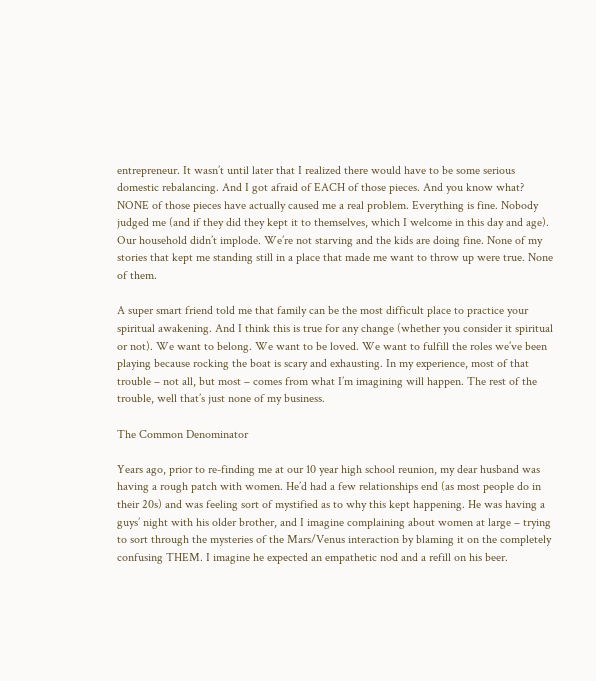entrepreneur. It wasn’t until later that I realized there would have to be some serious domestic rebalancing. And I got afraid of EACH of those pieces. And you know what? NONE of those pieces have actually caused me a real problem. Everything is fine. Nobody judged me (and if they did they kept it to themselves, which I welcome in this day and age). Our household didn’t implode. We’re not starving and the kids are doing fine. None of my stories that kept me standing still in a place that made me want to throw up were true. None of them.

A super smart friend told me that family can be the most difficult place to practice your spiritual awakening. And I think this is true for any change (whether you consider it spiritual or not). We want to belong. We want to be loved. We want to fulfill the roles we’ve been playing because rocking the boat is scary and exhausting. In my experience, most of that trouble – not all, but most – comes from what I’m imagining will happen. The rest of the trouble, well that’s just none of my business.

The Common Denominator

Years ago, prior to re-finding me at our 10 year high school reunion, my dear husband was having a rough patch with women. He’d had a few relationships end (as most people do in their 20s) and was feeling sort of mystified as to why this kept happening. He was having a guys’ night with his older brother, and I imagine complaining about women at large – trying to sort through the mysteries of the Mars/Venus interaction by blaming it on the completely confusing THEM. I imagine he expected an empathetic nod and a refill on his beer.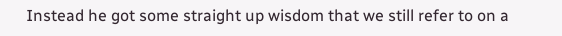Instead he got some straight up wisdom that we still refer to on a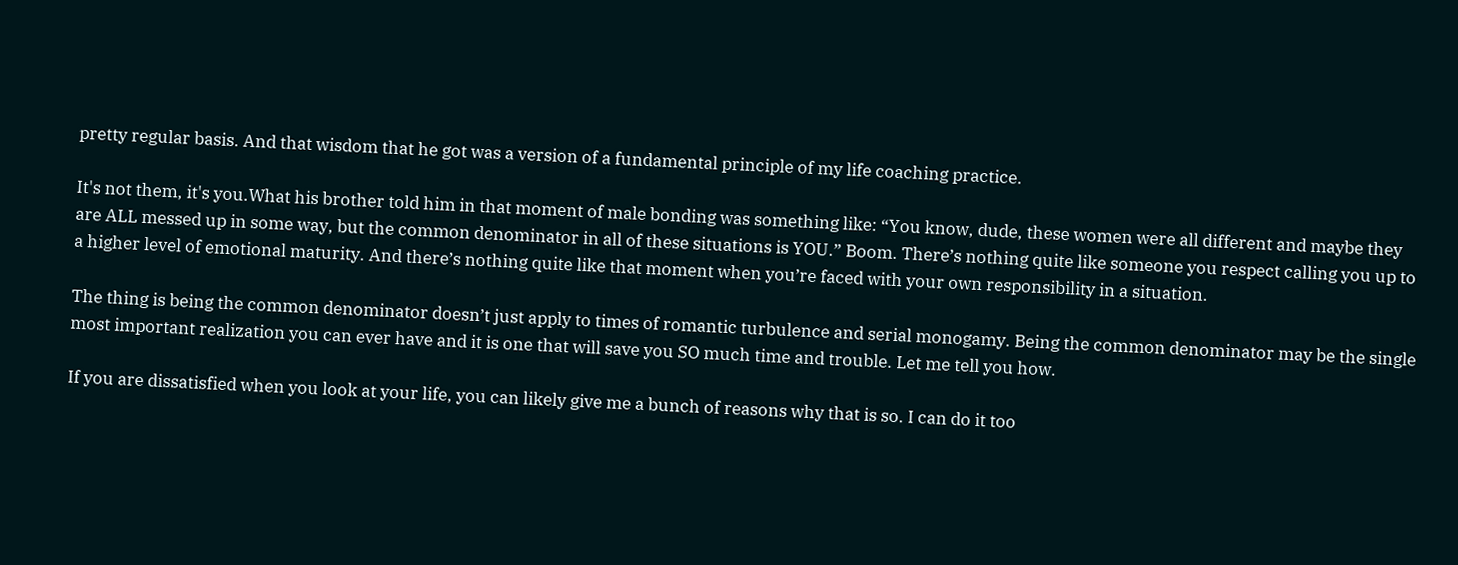pretty regular basis. And that wisdom that he got was a version of a fundamental principle of my life coaching practice.

It's not them, it's you.What his brother told him in that moment of male bonding was something like: “You know, dude, these women were all different and maybe they are ALL messed up in some way, but the common denominator in all of these situations is YOU.” Boom. There’s nothing quite like someone you respect calling you up to a higher level of emotional maturity. And there’s nothing quite like that moment when you’re faced with your own responsibility in a situation.

The thing is being the common denominator doesn’t just apply to times of romantic turbulence and serial monogamy. Being the common denominator may be the single most important realization you can ever have and it is one that will save you SO much time and trouble. Let me tell you how.

If you are dissatisfied when you look at your life, you can likely give me a bunch of reasons why that is so. I can do it too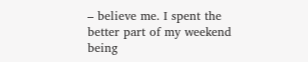– believe me. I spent the better part of my weekend being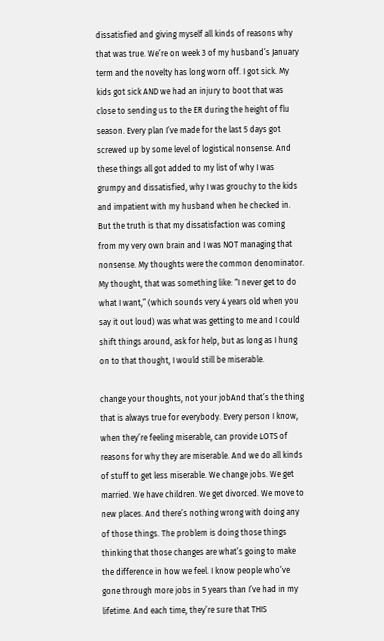dissatisfied and giving myself all kinds of reasons why that was true. We’re on week 3 of my husband’s January term and the novelty has long worn off. I got sick. My kids got sick AND we had an injury to boot that was close to sending us to the ER during the height of flu season. Every plan I’ve made for the last 5 days got screwed up by some level of logistical nonsense. And these things all got added to my list of why I was grumpy and dissatisfied, why I was grouchy to the kids and impatient with my husband when he checked in. But the truth is that my dissatisfaction was coming from my very own brain and I was NOT managing that nonsense. My thoughts were the common denominator. My thought, that was something like: “I never get to do what I want,” (which sounds very 4 years old when you say it out loud) was what was getting to me and I could shift things around, ask for help, but as long as I hung on to that thought, I would still be miserable.

change your thoughts, not your jobAnd that’s the thing that is always true for everybody. Every person I know, when they’re feeling miserable, can provide LOTS of reasons for why they are miserable. And we do all kinds of stuff to get less miserable. We change jobs. We get married. We have children. We get divorced. We move to new places. And there’s nothing wrong with doing any of those things. The problem is doing those things thinking that those changes are what’s going to make the difference in how we feel. I know people who’ve gone through more jobs in 5 years than I’ve had in my lifetime. And each time, they’re sure that THIS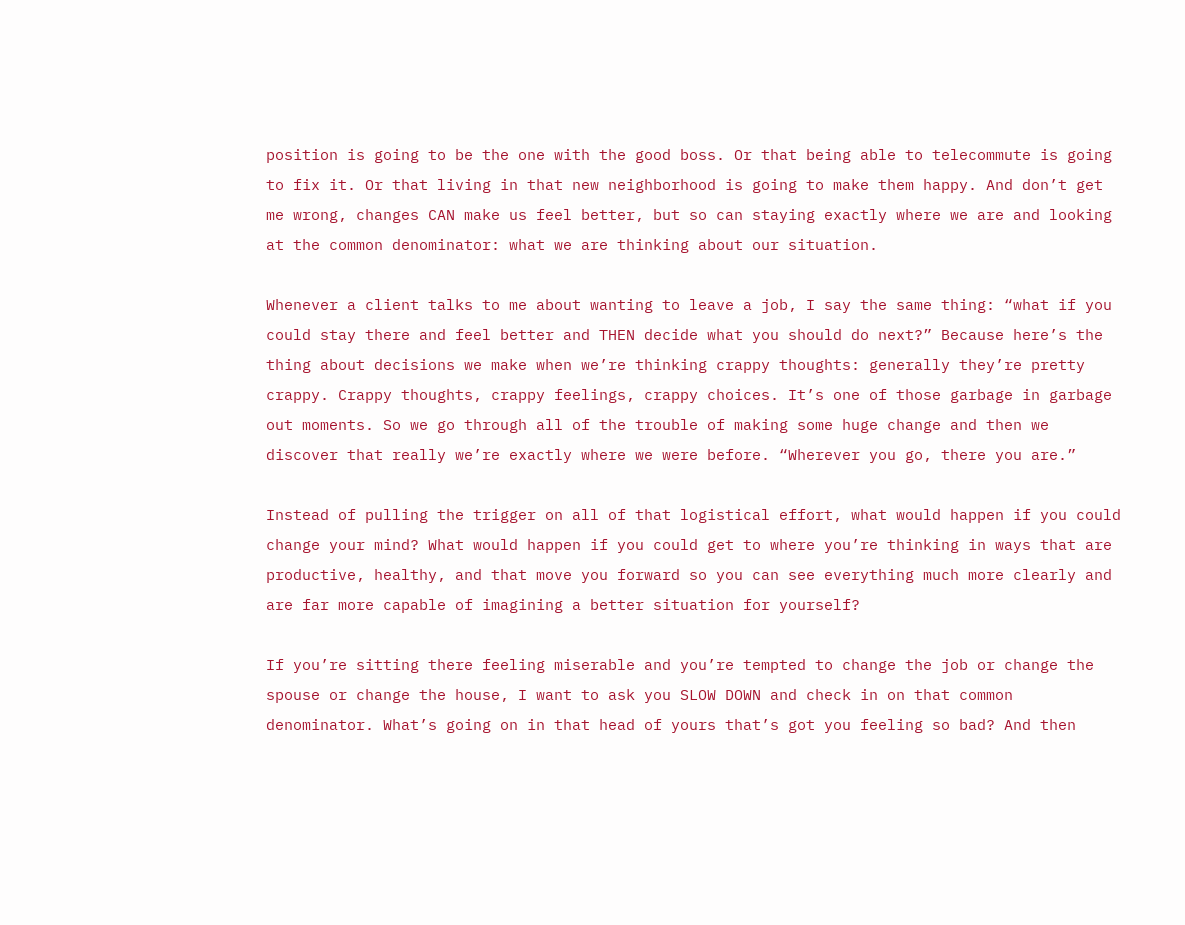position is going to be the one with the good boss. Or that being able to telecommute is going to fix it. Or that living in that new neighborhood is going to make them happy. And don’t get me wrong, changes CAN make us feel better, but so can staying exactly where we are and looking at the common denominator: what we are thinking about our situation.

Whenever a client talks to me about wanting to leave a job, I say the same thing: “what if you could stay there and feel better and THEN decide what you should do next?” Because here’s the thing about decisions we make when we’re thinking crappy thoughts: generally they’re pretty crappy. Crappy thoughts, crappy feelings, crappy choices. It’s one of those garbage in garbage out moments. So we go through all of the trouble of making some huge change and then we discover that really we’re exactly where we were before. “Wherever you go, there you are.”

Instead of pulling the trigger on all of that logistical effort, what would happen if you could change your mind? What would happen if you could get to where you’re thinking in ways that are productive, healthy, and that move you forward so you can see everything much more clearly and are far more capable of imagining a better situation for yourself?

If you’re sitting there feeling miserable and you’re tempted to change the job or change the spouse or change the house, I want to ask you SLOW DOWN and check in on that common denominator. What’s going on in that head of yours that’s got you feeling so bad? And then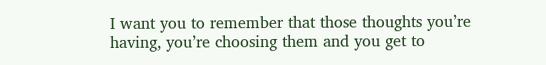I want you to remember that those thoughts you’re having, you’re choosing them and you get to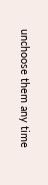unchoose them any time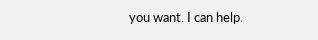you want. I can help.